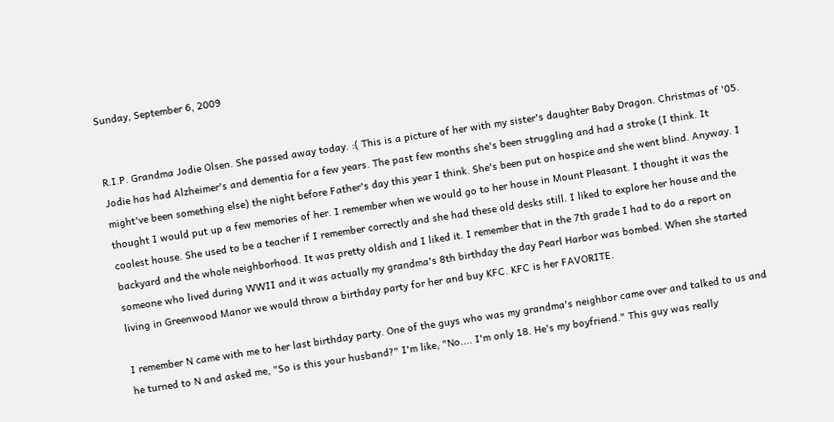Sunday, September 6, 2009


R.I.P. Grandma Jodie Olsen. She passed away today. :( This is a picture of her with my sister's daughter Baby Dragon. Christmas of '05. Jodie has had Alzheimer's and dementia for a few years. The past few months she's been struggling and had a stroke (I think. It might've been something else) the night before Father's day this year I think. She's been put on hospice and she went blind. Anyway. I thought I would put up a few memories of her. I remember when we would go to her house in Mount Pleasant. I thought it was the coolest house. She used to be a teacher if I remember correctly and she had these old desks still. I liked to explore her house and the backyard and the whole neighborhood. It was pretty oldish and I liked it. I remember that in the 7th grade I had to do a report on someone who lived during WWII and it was actually my grandma's 8th birthday the day Pearl Harbor was bombed. When she started living in Greenwood Manor we would throw a birthday party for her and buy KFC. KFC is her FAVORITE.

I remember N came with me to her last birthday party. One of the guys who was my grandma's neighbor came over and talked to us and he turned to N and asked me, "So is this your husband?" I'm like, "No.... I'm only 18. He's my boyfriend." This guy was really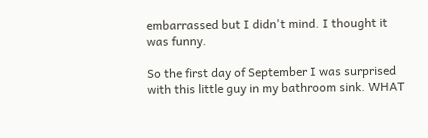embarrassed but I didn't mind. I thought it was funny.

So the first day of September I was surprised with this little guy in my bathroom sink. WHAT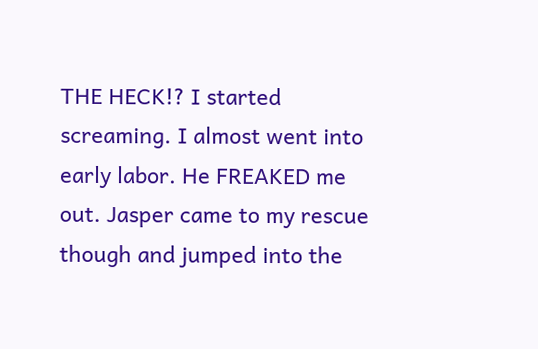THE HECK!? I started screaming. I almost went into early labor. He FREAKED me out. Jasper came to my rescue though and jumped into the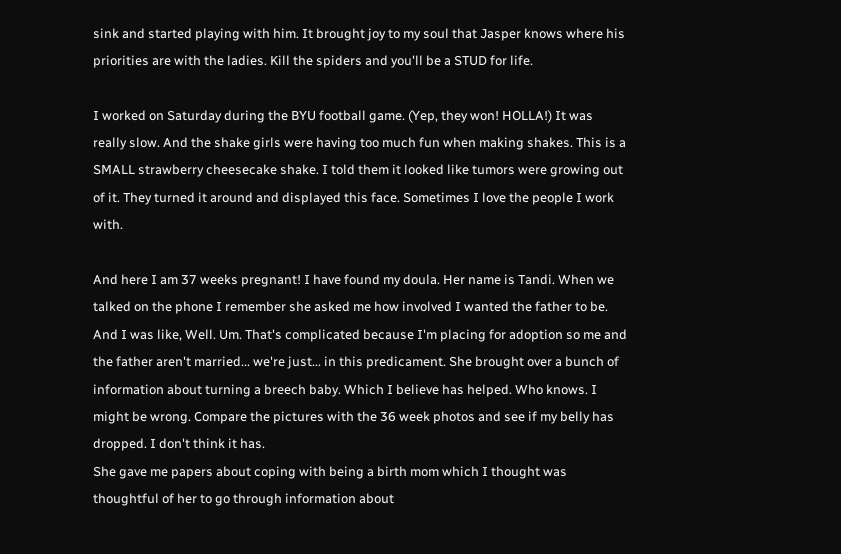sink and started playing with him. It brought joy to my soul that Jasper knows where his priorities are with the ladies. Kill the spiders and you'll be a STUD for life.

I worked on Saturday during the BYU football game. (Yep, they won! HOLLA!) It was really slow. And the shake girls were having too much fun when making shakes. This is a SMALL strawberry cheesecake shake. I told them it looked like tumors were growing out of it. They turned it around and displayed this face. Sometimes I love the people I work with.

And here I am 37 weeks pregnant! I have found my doula. Her name is Tandi. When we talked on the phone I remember she asked me how involved I wanted the father to be. And I was like, Well. Um. That's complicated because I'm placing for adoption so me and the father aren't married... we're just... in this predicament. She brought over a bunch of information about turning a breech baby. Which I believe has helped. Who knows. I might be wrong. Compare the pictures with the 36 week photos and see if my belly has dropped. I don't think it has.
She gave me papers about coping with being a birth mom which I thought was thoughtful of her to go through information about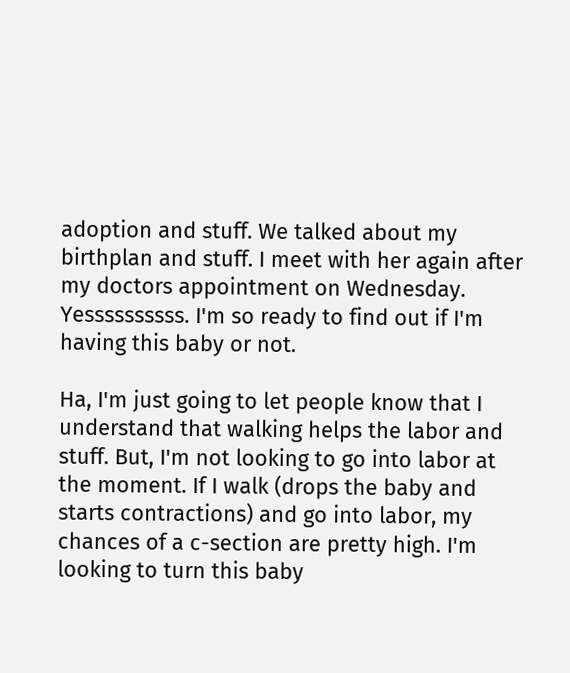adoption and stuff. We talked about my birthplan and stuff. I meet with her again after my doctors appointment on Wednesday.
Yessssssssss. I'm so ready to find out if I'm having this baby or not.

Ha, I'm just going to let people know that I understand that walking helps the labor and stuff. But, I'm not looking to go into labor at the moment. If I walk (drops the baby and starts contractions) and go into labor, my chances of a c-section are pretty high. I'm looking to turn this baby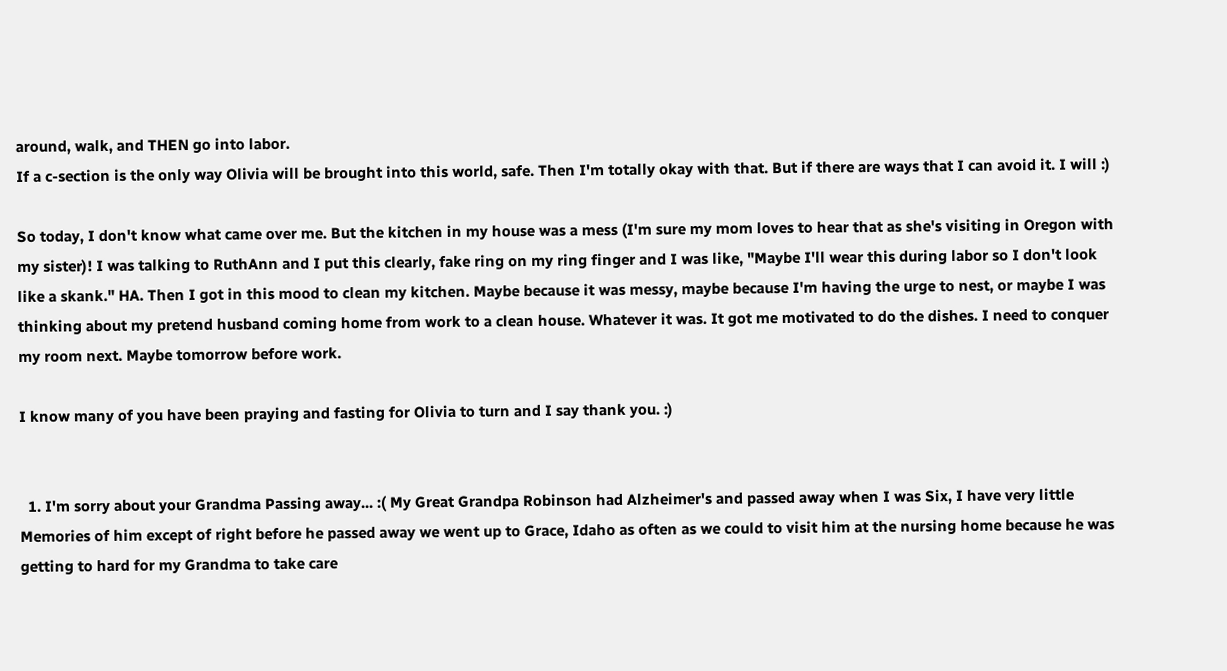around, walk, and THEN go into labor.
If a c-section is the only way Olivia will be brought into this world, safe. Then I'm totally okay with that. But if there are ways that I can avoid it. I will :)

So today, I don't know what came over me. But the kitchen in my house was a mess (I'm sure my mom loves to hear that as she's visiting in Oregon with my sister)! I was talking to RuthAnn and I put this clearly, fake ring on my ring finger and I was like, "Maybe I'll wear this during labor so I don't look like a skank." HA. Then I got in this mood to clean my kitchen. Maybe because it was messy, maybe because I'm having the urge to nest, or maybe I was thinking about my pretend husband coming home from work to a clean house. Whatever it was. It got me motivated to do the dishes. I need to conquer my room next. Maybe tomorrow before work.

I know many of you have been praying and fasting for Olivia to turn and I say thank you. :)


  1. I'm sorry about your Grandma Passing away... :( My Great Grandpa Robinson had Alzheimer's and passed away when I was Six, I have very little Memories of him except of right before he passed away we went up to Grace, Idaho as often as we could to visit him at the nursing home because he was getting to hard for my Grandma to take care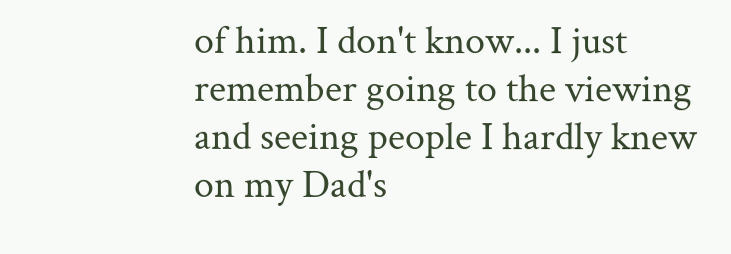of him. I don't know... I just remember going to the viewing and seeing people I hardly knew on my Dad's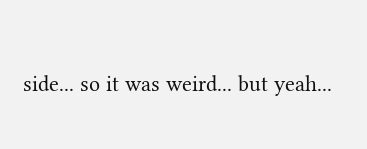side... so it was weird... but yeah...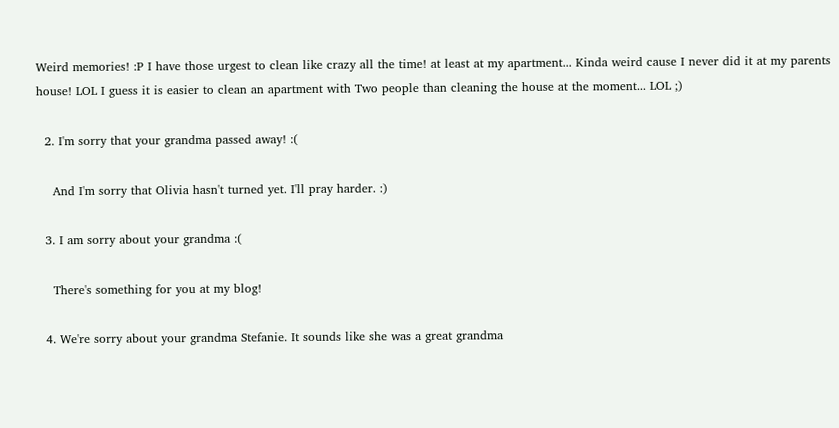Weird memories! :P I have those urgest to clean like crazy all the time! at least at my apartment... Kinda weird cause I never did it at my parents house! LOL I guess it is easier to clean an apartment with Two people than cleaning the house at the moment... LOL ;)

  2. I'm sorry that your grandma passed away! :(

    And I'm sorry that Olivia hasn't turned yet. I'll pray harder. :)

  3. I am sorry about your grandma :(

    There's something for you at my blog!

  4. We're sorry about your grandma Stefanie. It sounds like she was a great grandma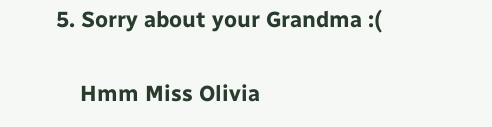5. Sorry about your Grandma :(

    Hmm Miss Olivia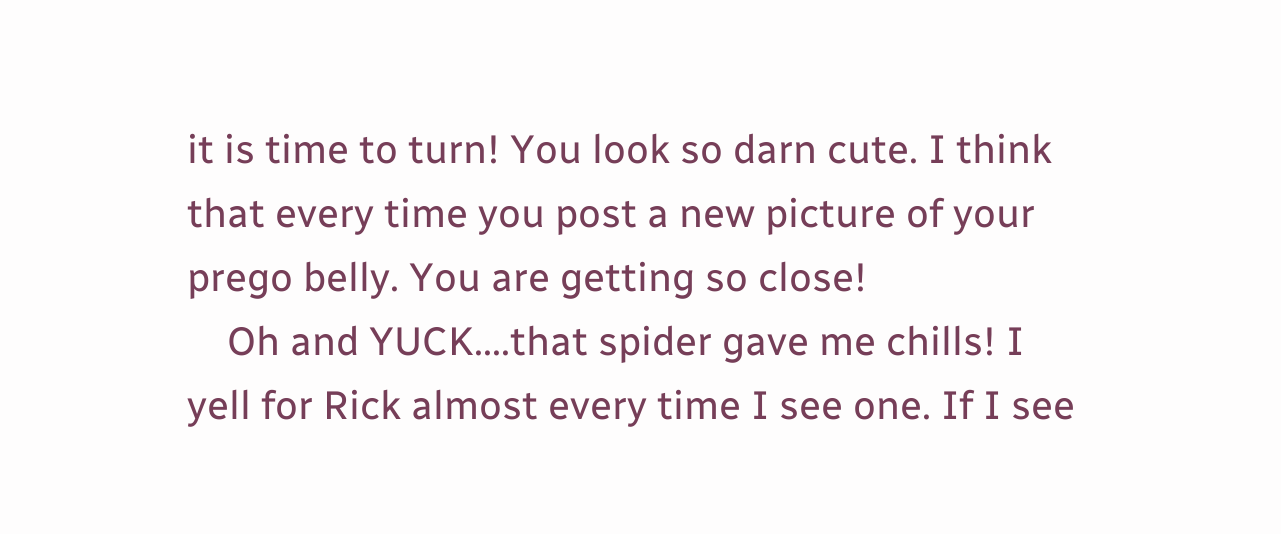it is time to turn! You look so darn cute. I think that every time you post a new picture of your prego belly. You are getting so close!
    Oh and YUCK....that spider gave me chills! I yell for Rick almost every time I see one. If I see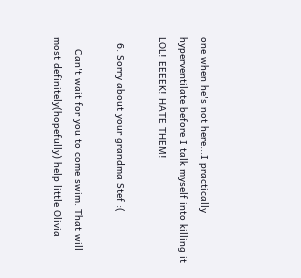one when he's not here...I practically hyperventilate before I talk myself into killing it LOL! EEEEK! HATE THEM!

  6. Sorry about your grandma Stef :(

    Can't wait for you to come swim. That will most definitely(hopefully) help little Olivia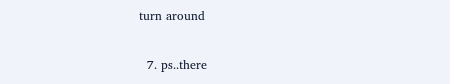turn around

  7. ps..there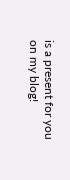is a present for you on my blog!